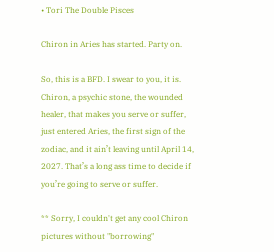• Tori The Double Pisces

Chiron in Aries has started. Party on.

So, this is a BFD. I swear to you, it is. Chiron, a psychic stone, the wounded healer, that makes you serve or suffer, just entered Aries, the first sign of the zodiac, and it ain’t leaving until April 14, 2027. That’s a long ass time to decide if you’re going to serve or suffer.

** Sorry, I couldn't get any cool Chiron pictures without "borrowing"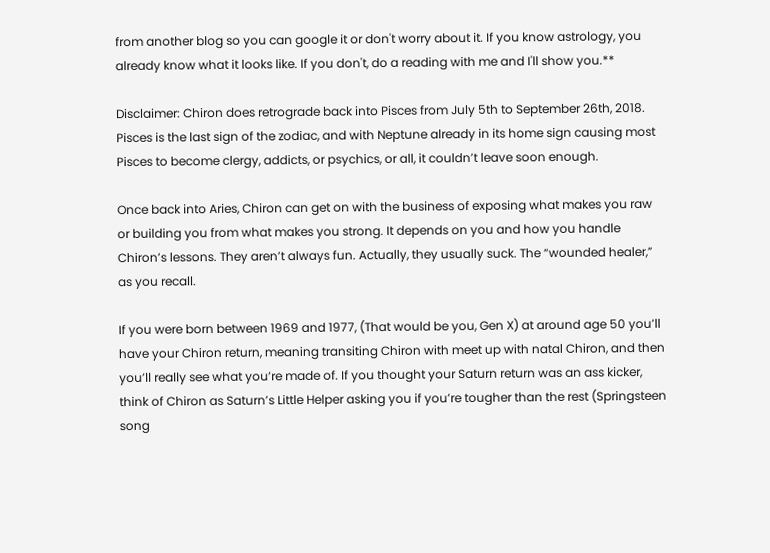from another blog so you can google it or don't worry about it. If you know astrology, you already know what it looks like. If you don't, do a reading with me and I'll show you.**

Disclaimer: Chiron does retrograde back into Pisces from July 5th to September 26th, 2018. Pisces is the last sign of the zodiac, and with Neptune already in its home sign causing most Pisces to become clergy, addicts, or psychics, or all, it couldn’t leave soon enough.

Once back into Aries, Chiron can get on with the business of exposing what makes you raw or building you from what makes you strong. It depends on you and how you handle Chiron’s lessons. They aren’t always fun. Actually, they usually suck. The “wounded healer,” as you recall.

If you were born between 1969 and 1977, (That would be you, Gen X) at around age 50 you’ll have your Chiron return, meaning transiting Chiron with meet up with natal Chiron, and then you’ll really see what you’re made of. If you thought your Saturn return was an ass kicker, think of Chiron as Saturn’s Little Helper asking you if you’re tougher than the rest (Springsteen song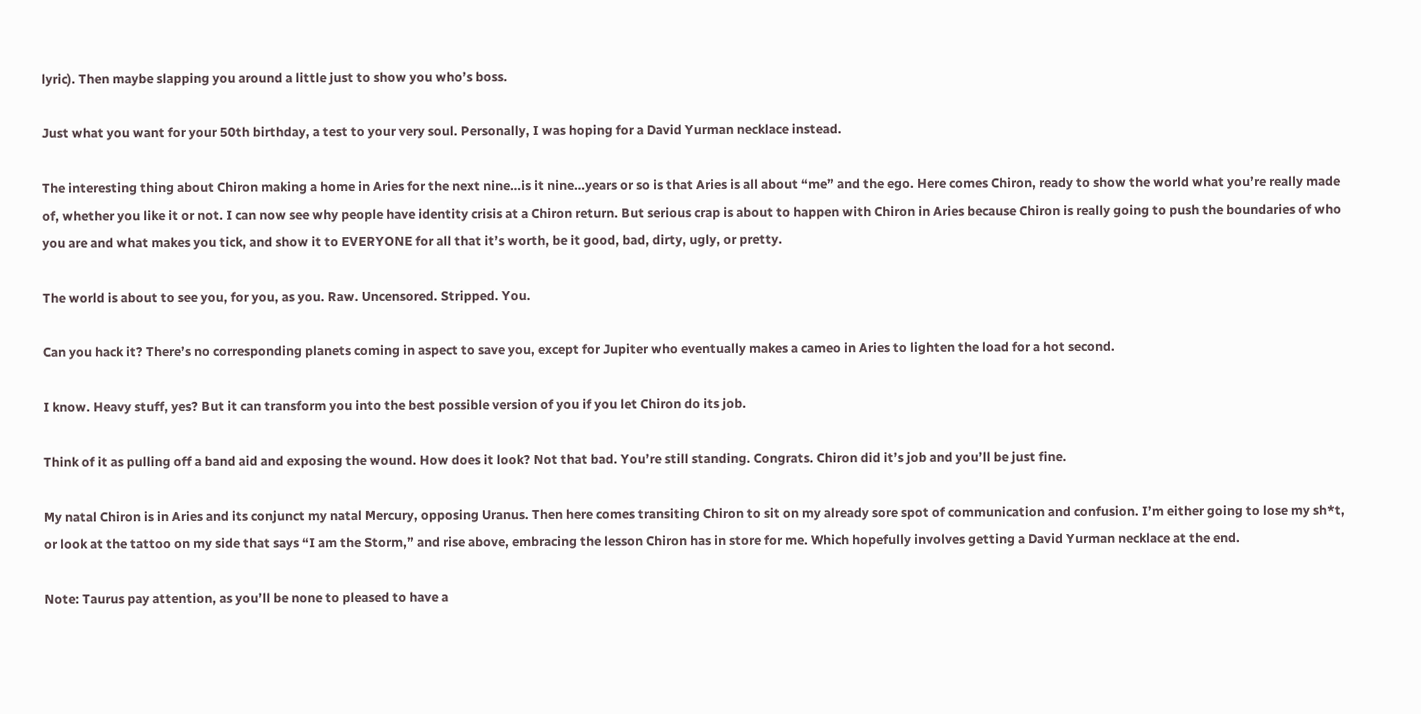lyric). Then maybe slapping you around a little just to show you who’s boss.

Just what you want for your 50th birthday, a test to your very soul. Personally, I was hoping for a David Yurman necklace instead.

The interesting thing about Chiron making a home in Aries for the next nine…is it nine…years or so is that Aries is all about “me” and the ego. Here comes Chiron, ready to show the world what you’re really made of, whether you like it or not. I can now see why people have identity crisis at a Chiron return. But serious crap is about to happen with Chiron in Aries because Chiron is really going to push the boundaries of who you are and what makes you tick, and show it to EVERYONE for all that it’s worth, be it good, bad, dirty, ugly, or pretty.

The world is about to see you, for you, as you. Raw. Uncensored. Stripped. You.

Can you hack it? There’s no corresponding planets coming in aspect to save you, except for Jupiter who eventually makes a cameo in Aries to lighten the load for a hot second.

I know. Heavy stuff, yes? But it can transform you into the best possible version of you if you let Chiron do its job.

Think of it as pulling off a band aid and exposing the wound. How does it look? Not that bad. You’re still standing. Congrats. Chiron did it’s job and you’ll be just fine.

My natal Chiron is in Aries and its conjunct my natal Mercury, opposing Uranus. Then here comes transiting Chiron to sit on my already sore spot of communication and confusion. I’m either going to lose my sh*t, or look at the tattoo on my side that says “I am the Storm,” and rise above, embracing the lesson Chiron has in store for me. Which hopefully involves getting a David Yurman necklace at the end.

Note: Taurus pay attention, as you’ll be none to pleased to have a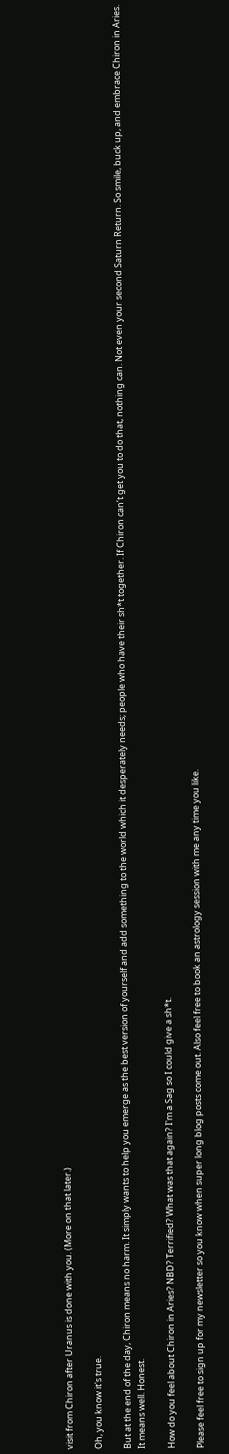visit from Chiron after Uranus is done with you. (More on that later.)

Oh, you know it's true.

But at the end of the day, Chiron means no harm. It simply wants to help you emerge as the best version of yourself and add something to the world which it desperately needs; people who have their sh*t together. If Chiron can’t get you to do that, nothing can. Not even your second Saturn Return. So smile, buck up, and embrace Chiron in Aries. It means well. Honest.

How do you feel about Chiron in Aries? NBD? Terrified? What was that again? I'm a Sag so I could give a sh*t.

Please feel free to sign up for my newsletter so you know when super long blog posts come out. Also feel free to book an astrology session with me any time you like.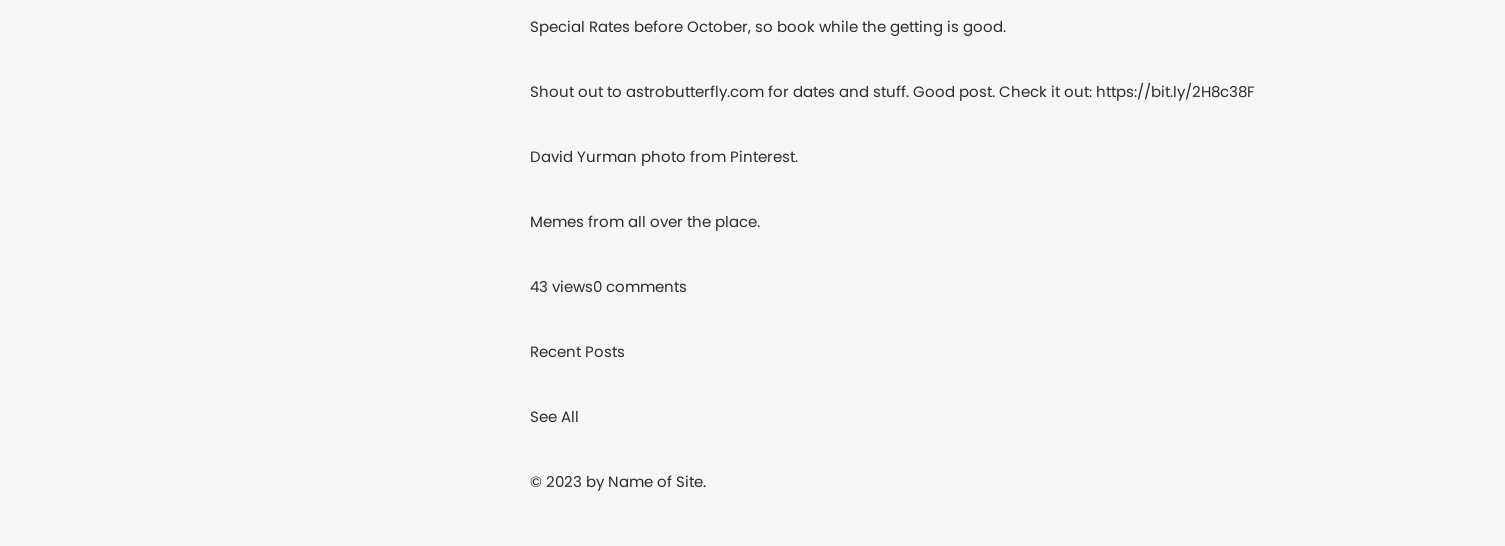Special Rates before October, so book while the getting is good.

Shout out to astrobutterfly.com for dates and stuff. Good post. Check it out: https://bit.ly/2H8c38F

David Yurman photo from Pinterest.

Memes from all over the place.

43 views0 comments

Recent Posts

See All

© 2023 by Name of Site.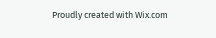Proudly created with Wix.com